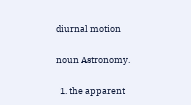diurnal motion

noun Astronomy.

  1. the apparent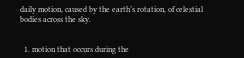daily motion, caused by the earth’s rotation, of celestial bodies across the sky.


  1. motion that occurs during the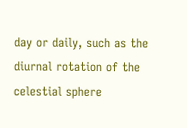day or daily, such as the diurnal rotation of the celestial sphere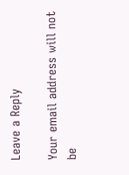Leave a Reply

Your email address will not be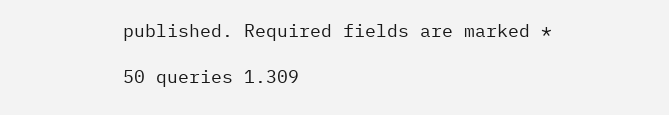published. Required fields are marked *

50 queries 1.309